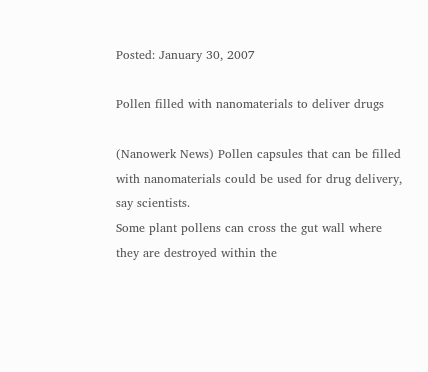Posted: January 30, 2007

Pollen filled with nanomaterials to deliver drugs

(Nanowerk News) Pollen capsules that can be filled with nanomaterials could be used for drug delivery, say scientists.
Some plant pollens can cross the gut wall where they are destroyed within the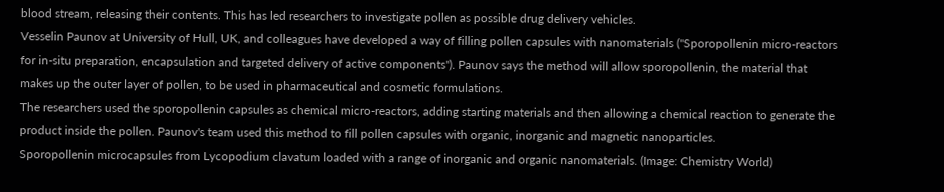blood stream, releasing their contents. This has led researchers to investigate pollen as possible drug delivery vehicles.
Vesselin Paunov at University of Hull, UK, and colleagues have developed a way of filling pollen capsules with nanomaterials ("Sporopollenin micro-reactors for in-situ preparation, encapsulation and targeted delivery of active components"). Paunov says the method will allow sporopollenin, the material that makes up the outer layer of pollen, to be used in pharmaceutical and cosmetic formulations.
The researchers used the sporopollenin capsules as chemical micro-reactors, adding starting materials and then allowing a chemical reaction to generate the product inside the pollen. Paunov's team used this method to fill pollen capsules with organic, inorganic and magnetic nanoparticles.
Sporopollenin microcapsules from Lycopodium clavatum loaded with a range of inorganic and organic nanomaterials. (Image: Chemistry World)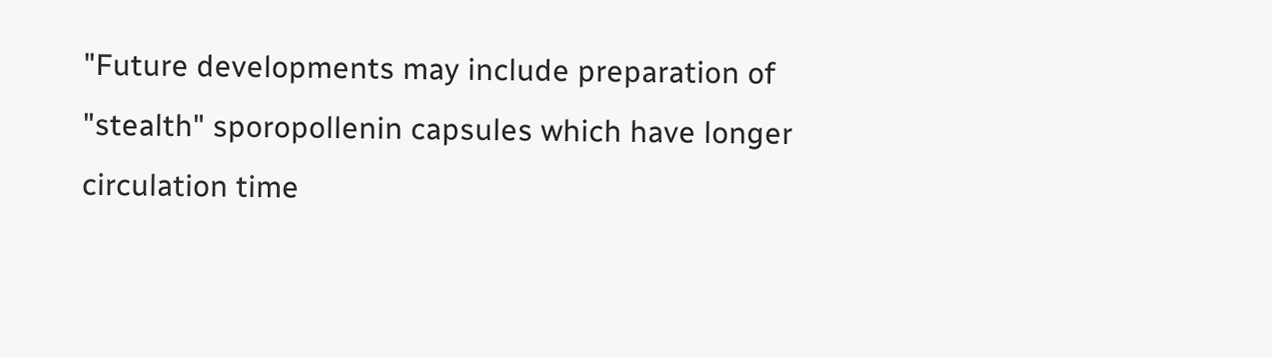"Future developments may include preparation of "stealth" sporopollenin capsules which have longer circulation time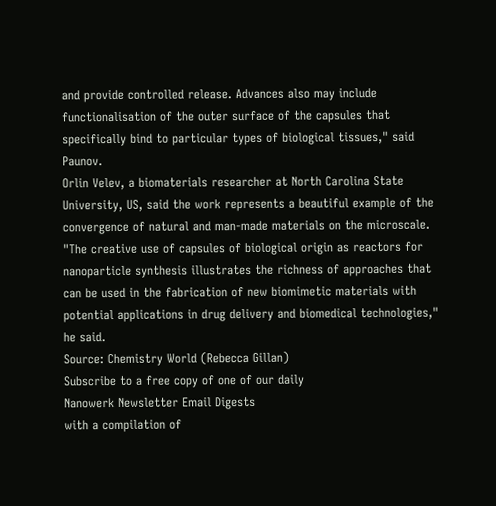and provide controlled release. Advances also may include functionalisation of the outer surface of the capsules that specifically bind to particular types of biological tissues," said Paunov.
Orlin Velev, a biomaterials researcher at North Carolina State University, US, said the work represents a beautiful example of the convergence of natural and man-made materials on the microscale. "The creative use of capsules of biological origin as reactors for nanoparticle synthesis illustrates the richness of approaches that can be used in the fabrication of new biomimetic materials with potential applications in drug delivery and biomedical technologies," he said.
Source: Chemistry World (Rebecca Gillan)
Subscribe to a free copy of one of our daily
Nanowerk Newsletter Email Digests
with a compilation of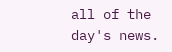all of the day's news.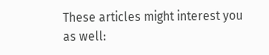These articles might interest you as well: